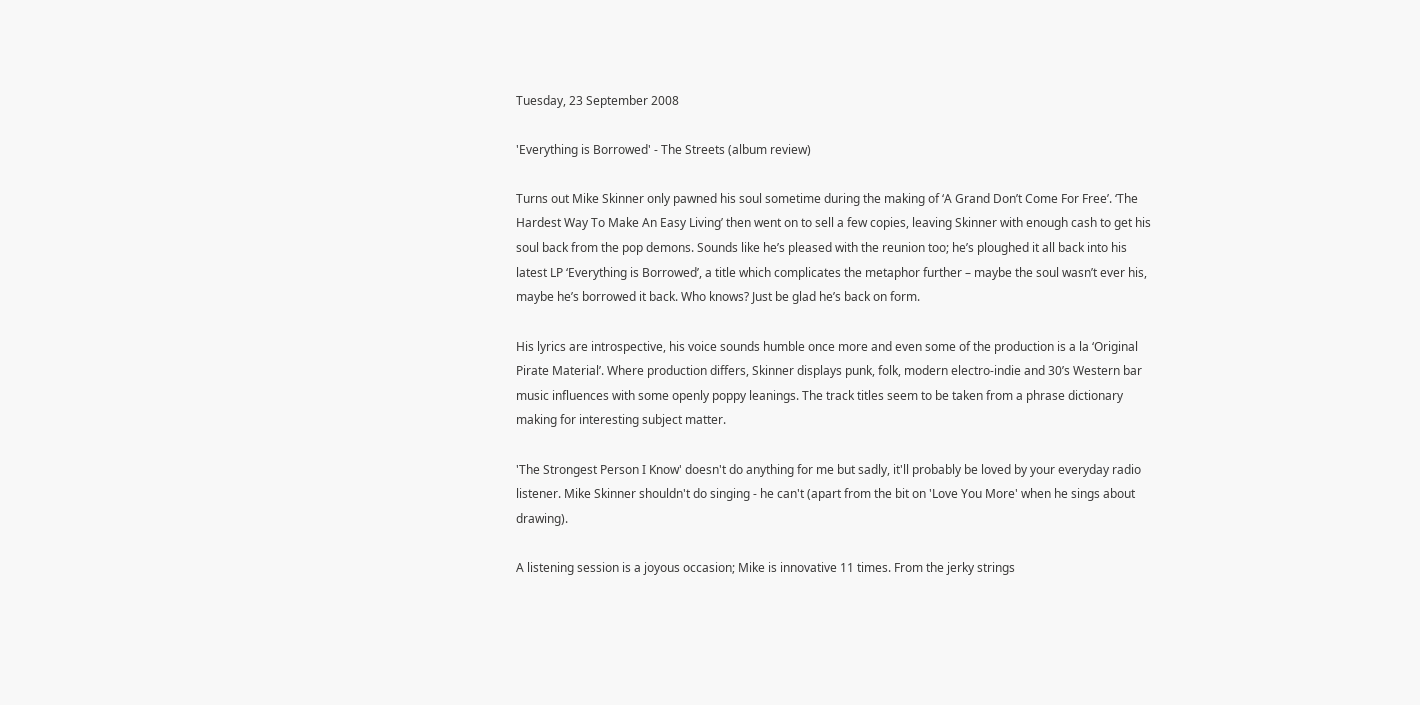Tuesday, 23 September 2008

'Everything is Borrowed' - The Streets (album review)

Turns out Mike Skinner only pawned his soul sometime during the making of ‘A Grand Don’t Come For Free’. ‘The Hardest Way To Make An Easy Living’ then went on to sell a few copies, leaving Skinner with enough cash to get his soul back from the pop demons. Sounds like he’s pleased with the reunion too; he’s ploughed it all back into his latest LP ‘Everything is Borrowed’, a title which complicates the metaphor further – maybe the soul wasn’t ever his, maybe he’s borrowed it back. Who knows? Just be glad he’s back on form.

His lyrics are introspective, his voice sounds humble once more and even some of the production is a la ‘Original Pirate Material’. Where production differs, Skinner displays punk, folk, modern electro-indie and 30’s Western bar music influences with some openly poppy leanings. The track titles seem to be taken from a phrase dictionary making for interesting subject matter.

'The Strongest Person I Know' doesn't do anything for me but sadly, it'll probably be loved by your everyday radio listener. Mike Skinner shouldn't do singing - he can't (apart from the bit on 'Love You More' when he sings about drawing).

A listening session is a joyous occasion; Mike is innovative 11 times. From the jerky strings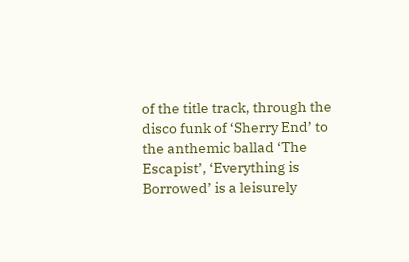of the title track, through the disco funk of ‘Sherry End’ to the anthemic ballad ‘The Escapist’, ‘Everything is Borrowed’ is a leisurely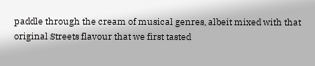paddle through the cream of musical genres, albeit mixed with that original Streets flavour that we first tasted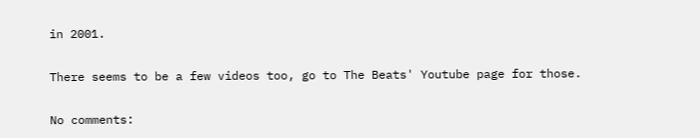in 2001.

There seems to be a few videos too, go to The Beats' Youtube page for those.

No comments: